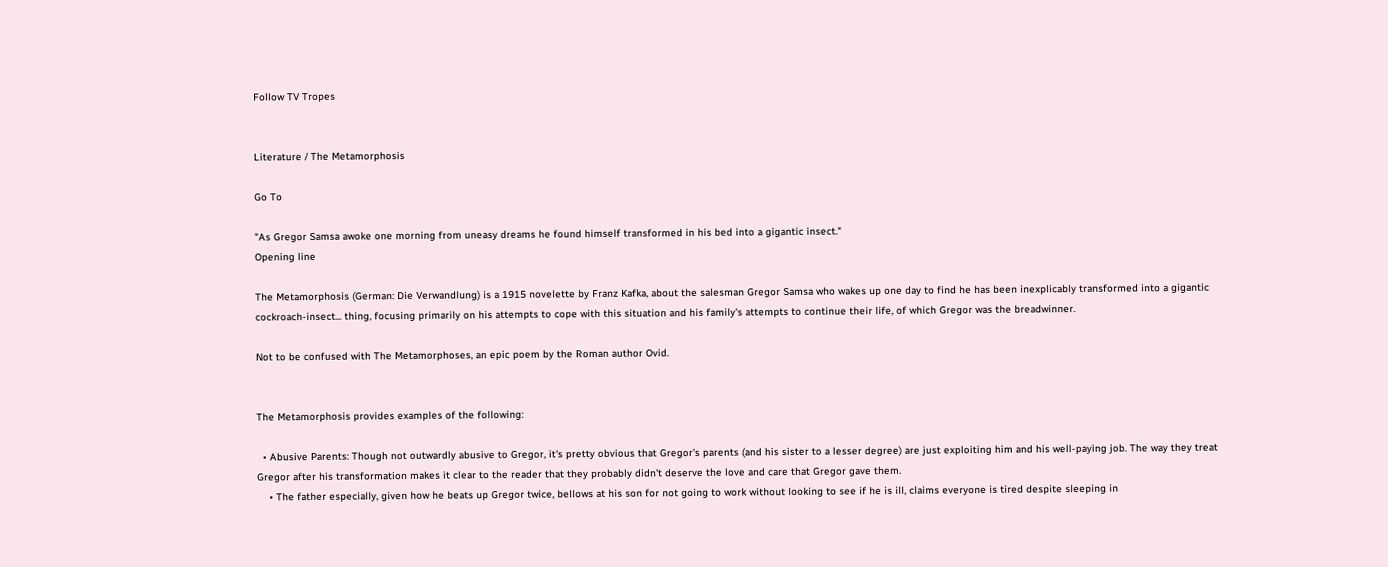Follow TV Tropes


Literature / The Metamorphosis

Go To

"As Gregor Samsa awoke one morning from uneasy dreams he found himself transformed in his bed into a gigantic insect."
Opening line

The Metamorphosis (German: Die Verwandlung) is a 1915 novelette by Franz Kafka, about the salesman Gregor Samsa who wakes up one day to find he has been inexplicably transformed into a gigantic cockroach-insect... thing, focusing primarily on his attempts to cope with this situation and his family's attempts to continue their life, of which Gregor was the breadwinner.

Not to be confused with The Metamorphoses, an epic poem by the Roman author Ovid.


The Metamorphosis provides examples of the following:

  • Abusive Parents: Though not outwardly abusive to Gregor, it's pretty obvious that Gregor's parents (and his sister to a lesser degree) are just exploiting him and his well-paying job. The way they treat Gregor after his transformation makes it clear to the reader that they probably didn't deserve the love and care that Gregor gave them.
    • The father especially, given how he beats up Gregor twice, bellows at his son for not going to work without looking to see if he is ill, claims everyone is tired despite sleeping in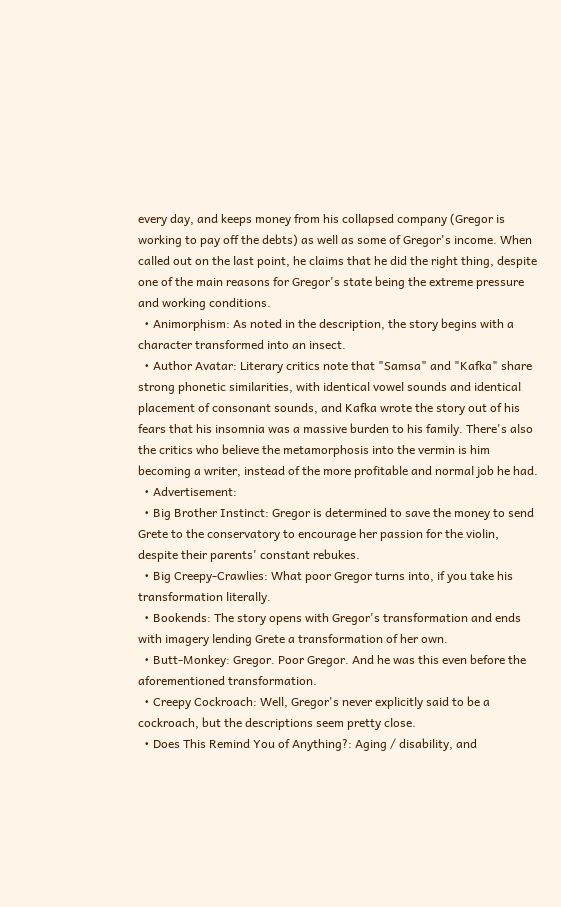every day, and keeps money from his collapsed company (Gregor is working to pay off the debts) as well as some of Gregor's income. When called out on the last point, he claims that he did the right thing, despite one of the main reasons for Gregor's state being the extreme pressure and working conditions.
  • Animorphism: As noted in the description, the story begins with a character transformed into an insect.
  • Author Avatar: Literary critics note that "Samsa" and "Kafka" share strong phonetic similarities, with identical vowel sounds and identical placement of consonant sounds, and Kafka wrote the story out of his fears that his insomnia was a massive burden to his family. There's also the critics who believe the metamorphosis into the vermin is him becoming a writer, instead of the more profitable and normal job he had.
  • Advertisement:
  • Big Brother Instinct: Gregor is determined to save the money to send Grete to the conservatory to encourage her passion for the violin, despite their parents' constant rebukes.
  • Big Creepy-Crawlies: What poor Gregor turns into, if you take his transformation literally.
  • Bookends: The story opens with Gregor's transformation and ends with imagery lending Grete a transformation of her own.
  • Butt-Monkey: Gregor. Poor Gregor. And he was this even before the aforementioned transformation.
  • Creepy Cockroach: Well, Gregor's never explicitly said to be a cockroach, but the descriptions seem pretty close.
  • Does This Remind You of Anything?: Aging / disability, and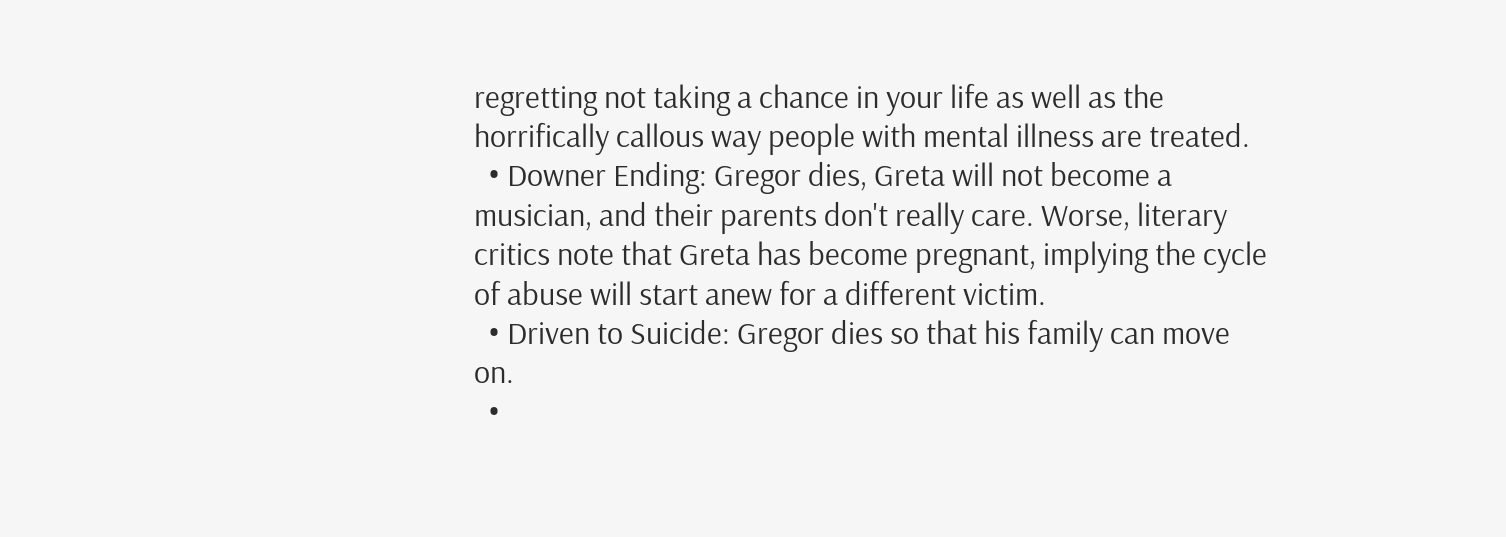regretting not taking a chance in your life as well as the horrifically callous way people with mental illness are treated.
  • Downer Ending: Gregor dies, Greta will not become a musician, and their parents don't really care. Worse, literary critics note that Greta has become pregnant, implying the cycle of abuse will start anew for a different victim.
  • Driven to Suicide: Gregor dies so that his family can move on.
  •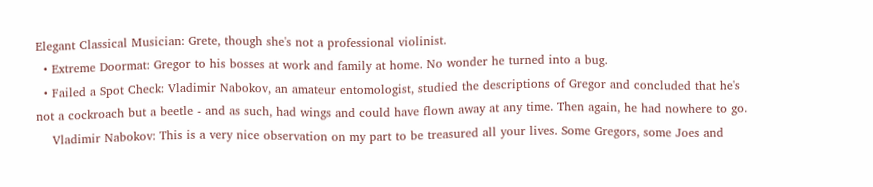Elegant Classical Musician: Grete, though she's not a professional violinist.
  • Extreme Doormat: Gregor to his bosses at work and family at home. No wonder he turned into a bug.
  • Failed a Spot Check: Vladimir Nabokov, an amateur entomologist, studied the descriptions of Gregor and concluded that he's not a cockroach but a beetle - and as such, had wings and could have flown away at any time. Then again, he had nowhere to go.
    Vladimir Nabokov: This is a very nice observation on my part to be treasured all your lives. Some Gregors, some Joes and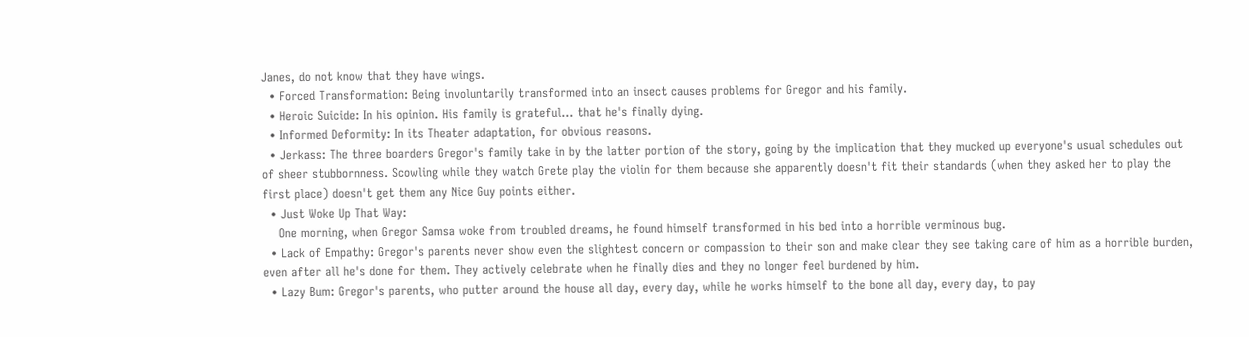Janes, do not know that they have wings.
  • Forced Transformation: Being involuntarily transformed into an insect causes problems for Gregor and his family.
  • Heroic Suicide: In his opinion. His family is grateful... that he's finally dying.
  • Informed Deformity: In its Theater adaptation, for obvious reasons.
  • Jerkass: The three boarders Gregor's family take in by the latter portion of the story, going by the implication that they mucked up everyone's usual schedules out of sheer stubbornness. Scowling while they watch Grete play the violin for them because she apparently doesn't fit their standards (when they asked her to play the first place) doesn't get them any Nice Guy points either.
  • Just Woke Up That Way:
    One morning, when Gregor Samsa woke from troubled dreams, he found himself transformed in his bed into a horrible verminous bug.
  • Lack of Empathy: Gregor's parents never show even the slightest concern or compassion to their son and make clear they see taking care of him as a horrible burden, even after all he's done for them. They actively celebrate when he finally dies and they no longer feel burdened by him.
  • Lazy Bum: Gregor's parents, who putter around the house all day, every day, while he works himself to the bone all day, every day, to pay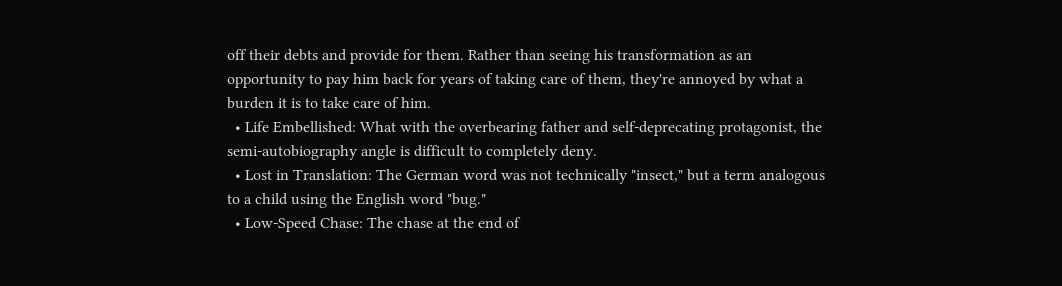off their debts and provide for them. Rather than seeing his transformation as an opportunity to pay him back for years of taking care of them, they're annoyed by what a burden it is to take care of him.
  • Life Embellished: What with the overbearing father and self-deprecating protagonist, the semi-autobiography angle is difficult to completely deny.
  • Lost in Translation: The German word was not technically "insect," but a term analogous to a child using the English word "bug."
  • Low-Speed Chase: The chase at the end of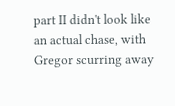part II didn't look like an actual chase, with Gregor scurring away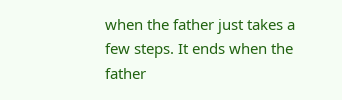when the father just takes a few steps. It ends when the father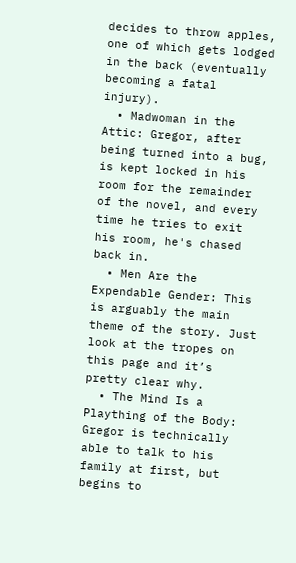decides to throw apples, one of which gets lodged in the back (eventually becoming a fatal injury).
  • Madwoman in the Attic: Gregor, after being turned into a bug, is kept locked in his room for the remainder of the novel, and every time he tries to exit his room, he's chased back in.
  • Men Are the Expendable Gender: This is arguably the main theme of the story. Just look at the tropes on this page and it’s pretty clear why.
  • The Mind Is a Plaything of the Body: Gregor is technically able to talk to his family at first, but begins to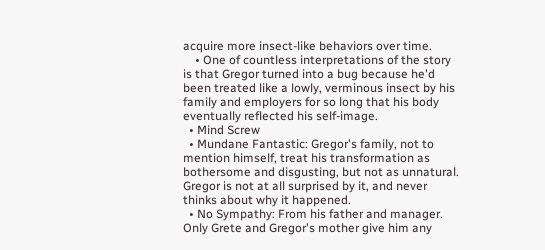acquire more insect-like behaviors over time.
    • One of countless interpretations of the story is that Gregor turned into a bug because he'd been treated like a lowly, verminous insect by his family and employers for so long that his body eventually reflected his self-image.
  • Mind Screw
  • Mundane Fantastic: Gregor's family, not to mention himself, treat his transformation as bothersome and disgusting, but not as unnatural. Gregor is not at all surprised by it, and never thinks about why it happened.
  • No Sympathy: From his father and manager. Only Grete and Gregor's mother give him any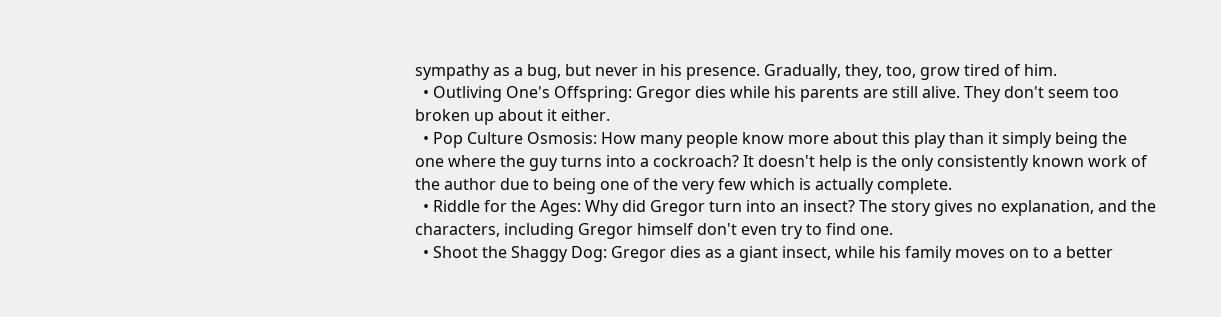sympathy as a bug, but never in his presence. Gradually, they, too, grow tired of him.
  • Outliving One's Offspring: Gregor dies while his parents are still alive. They don't seem too broken up about it either.
  • Pop Culture Osmosis: How many people know more about this play than it simply being the one where the guy turns into a cockroach? It doesn't help is the only consistently known work of the author due to being one of the very few which is actually complete.
  • Riddle for the Ages: Why did Gregor turn into an insect? The story gives no explanation, and the characters, including Gregor himself don't even try to find one.
  • Shoot the Shaggy Dog: Gregor dies as a giant insect, while his family moves on to a better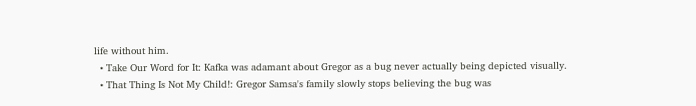life without him.
  • Take Our Word for It: Kafka was adamant about Gregor as a bug never actually being depicted visually.
  • That Thing Is Not My Child!: Gregor Samsa's family slowly stops believing the bug was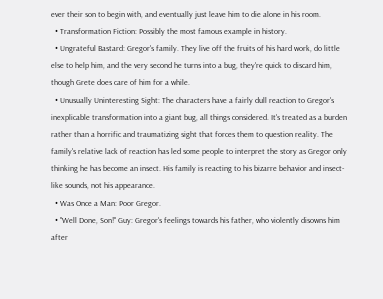ever their son to begin with, and eventually just leave him to die alone in his room.
  • Transformation Fiction: Possibly the most famous example in history.
  • Ungrateful Bastard: Gregor's family. They live off the fruits of his hard work, do little else to help him, and the very second he turns into a bug, they're quick to discard him, though Grete does care of him for a while.
  • Unusually Uninteresting Sight: The characters have a fairly dull reaction to Gregor's inexplicable transformation into a giant bug, all things considered. It's treated as a burden rather than a horrific and traumatizing sight that forces them to question reality. The family's relative lack of reaction has led some people to interpret the story as Gregor only thinking he has become an insect. His family is reacting to his bizarre behavior and insect-like sounds, not his appearance.
  • Was Once a Man: Poor Gregor.
  • "Well Done, Son!" Guy: Gregor's feelings towards his father, who violently disowns him after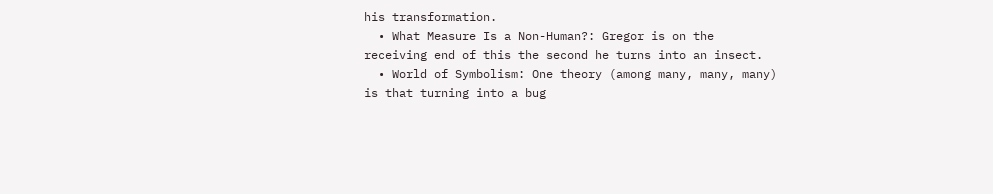his transformation.
  • What Measure Is a Non-Human?: Gregor is on the receiving end of this the second he turns into an insect.
  • World of Symbolism: One theory (among many, many, many) is that turning into a bug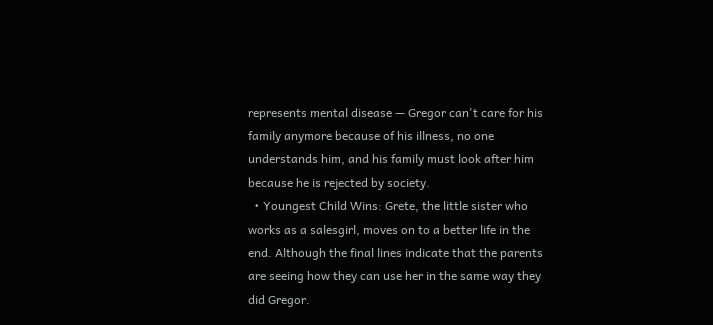represents mental disease — Gregor can't care for his family anymore because of his illness, no one understands him, and his family must look after him because he is rejected by society.
  • Youngest Child Wins: Grete, the little sister who works as a salesgirl, moves on to a better life in the end. Although the final lines indicate that the parents are seeing how they can use her in the same way they did Gregor.